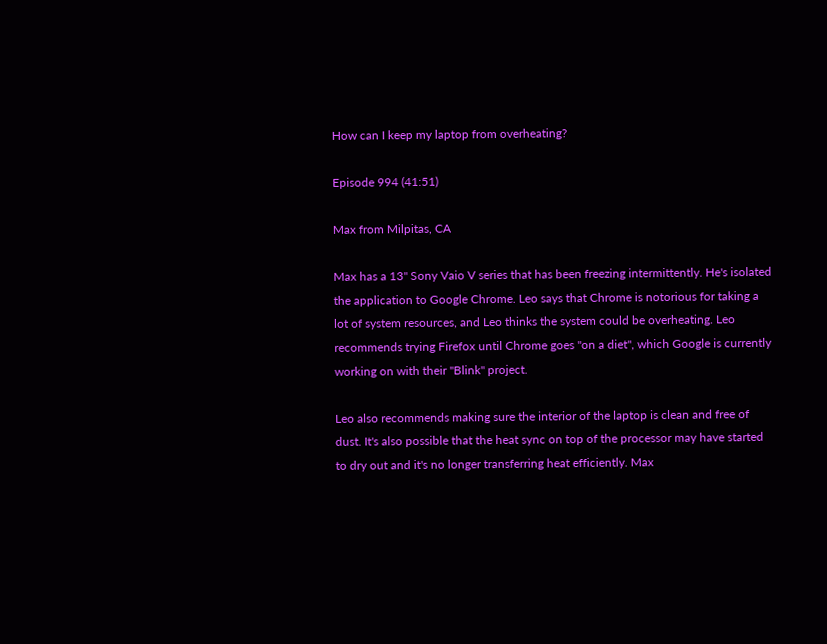How can I keep my laptop from overheating?

Episode 994 (41:51)

Max from Milpitas, CA

Max has a 13" Sony Vaio V series that has been freezing intermittently. He's isolated the application to Google Chrome. Leo says that Chrome is notorious for taking a lot of system resources, and Leo thinks the system could be overheating. Leo recommends trying Firefox until Chrome goes "on a diet", which Google is currently working on with their "Blink" project.

Leo also recommends making sure the interior of the laptop is clean and free of dust. It's also possible that the heat sync on top of the processor may have started to dry out and it's no longer transferring heat efficiently. Max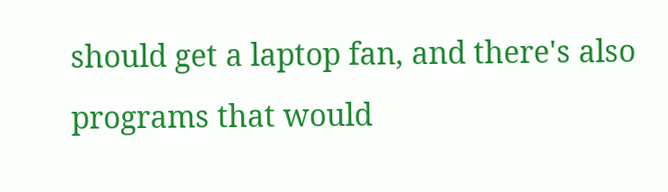should get a laptop fan, and there's also programs that would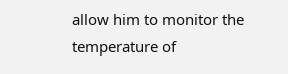allow him to monitor the temperature of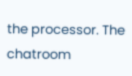the processor. The chatroom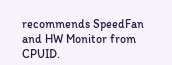recommends SpeedFan and HW Monitor from CPUID.